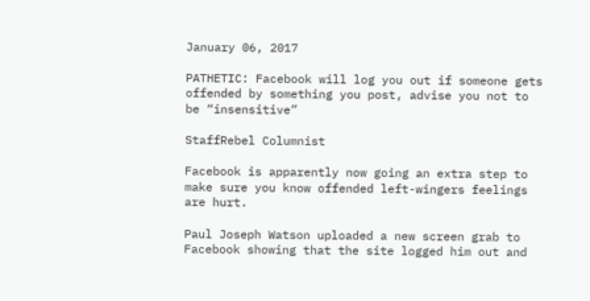January 06, 2017

PATHETIC: Facebook will log you out if someone gets offended by something you post, advise you not to be “insensitive”

StaffRebel Columnist

Facebook is apparently now going an extra step to make sure you know offended left-wingers feelings are hurt.

Paul Joseph Watson uploaded a new screen grab to Facebook showing that the site logged him out and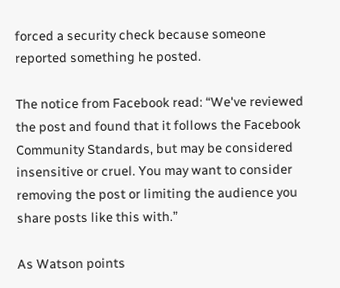forced a security check because someone reported something he posted.

The notice from Facebook read: “We've reviewed the post and found that it follows the Facebook Community Standards, but may be considered insensitive or cruel. You may want to consider removing the post or limiting the audience you share posts like this with.”

As Watson points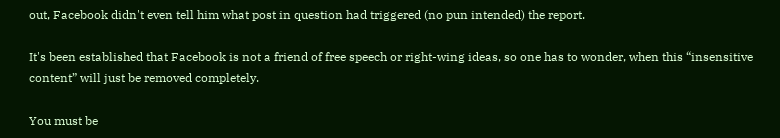out, Facebook didn't even tell him what post in question had triggered (no pun intended) the report.

It's been established that Facebook is not a friend of free speech or right-wing ideas, so one has to wonder, when this “insensitive content” will just be removed completely.

You must be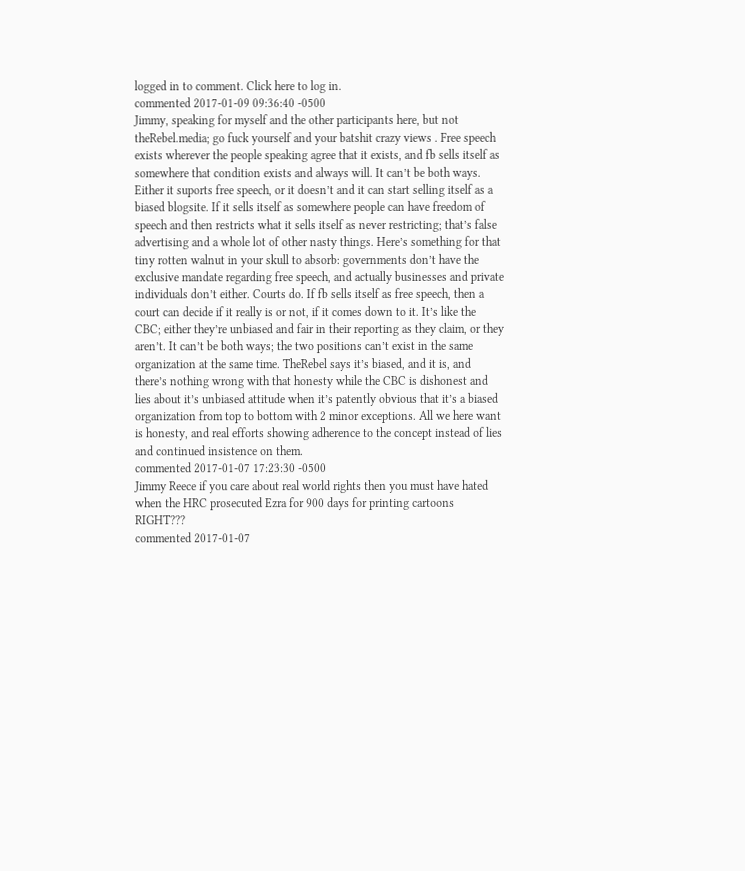logged in to comment. Click here to log in.
commented 2017-01-09 09:36:40 -0500
Jimmy, speaking for myself and the other participants here, but not theRebel.media; go fuck yourself and your batshit crazy views . Free speech exists wherever the people speaking agree that it exists, and fb sells itself as somewhere that condition exists and always will. It can’t be both ways. Either it suports free speech, or it doesn’t and it can start selling itself as a biased blogsite. If it sells itself as somewhere people can have freedom of speech and then restricts what it sells itself as never restricting; that’s false advertising and a whole lot of other nasty things. Here’s something for that tiny rotten walnut in your skull to absorb: governments don’t have the exclusive mandate regarding free speech, and actually businesses and private individuals don’t either. Courts do. If fb sells itself as free speech, then a court can decide if it really is or not, if it comes down to it. It’s like the CBC; either they’re unbiased and fair in their reporting as they claim, or they aren’t. It can’t be both ways; the two positions can’t exist in the same organization at the same time. TheRebel says it’s biased, and it is, and there’s nothing wrong with that honesty while the CBC is dishonest and lies about it’s unbiased attitude when it’s patently obvious that it’s a biased organization from top to bottom with 2 minor exceptions. All we here want is honesty, and real efforts showing adherence to the concept instead of lies and continued insistence on them.
commented 2017-01-07 17:23:30 -0500
Jimmy Reece if you care about real world rights then you must have hated when the HRC prosecuted Ezra for 900 days for printing cartoons RIGHT???
commented 2017-01-07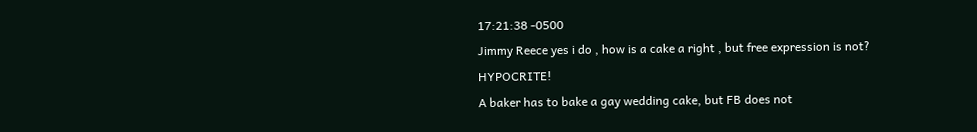17:21:38 -0500
Jimmy Reece yes i do , how is a cake a right , but free expression is not? HYPOCRITE!
A baker has to bake a gay wedding cake, but FB does not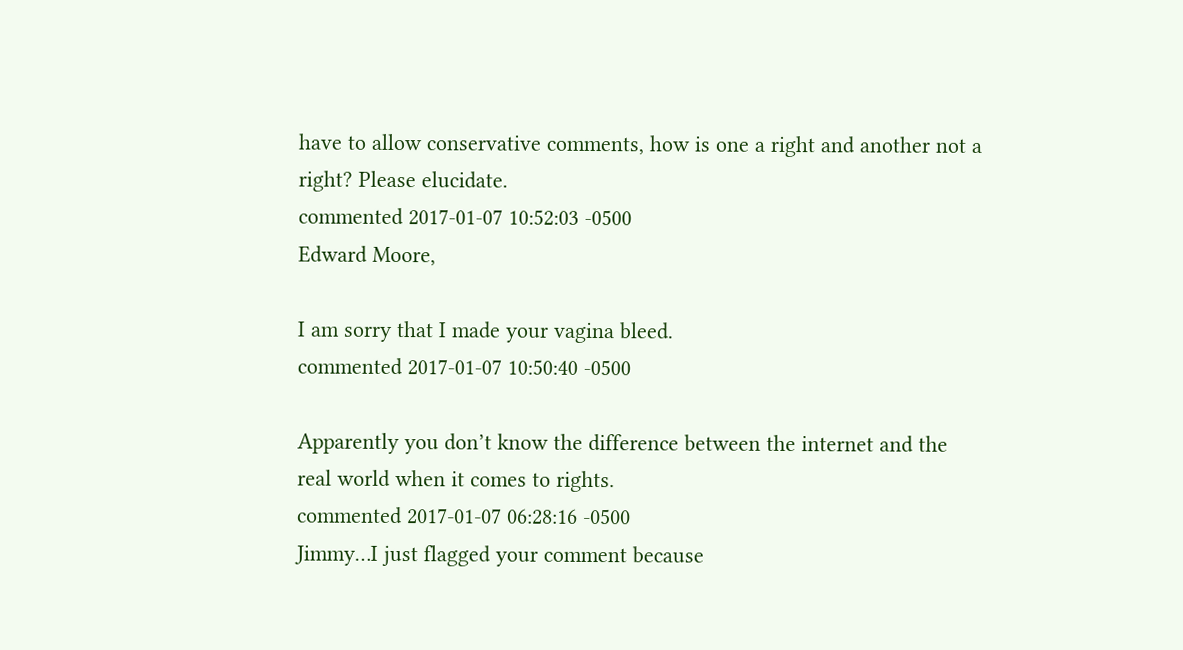have to allow conservative comments, how is one a right and another not a right? Please elucidate.
commented 2017-01-07 10:52:03 -0500
Edward Moore,

I am sorry that I made your vagina bleed.
commented 2017-01-07 10:50:40 -0500

Apparently you don’t know the difference between the internet and the real world when it comes to rights.
commented 2017-01-07 06:28:16 -0500
Jimmy…I just flagged your comment because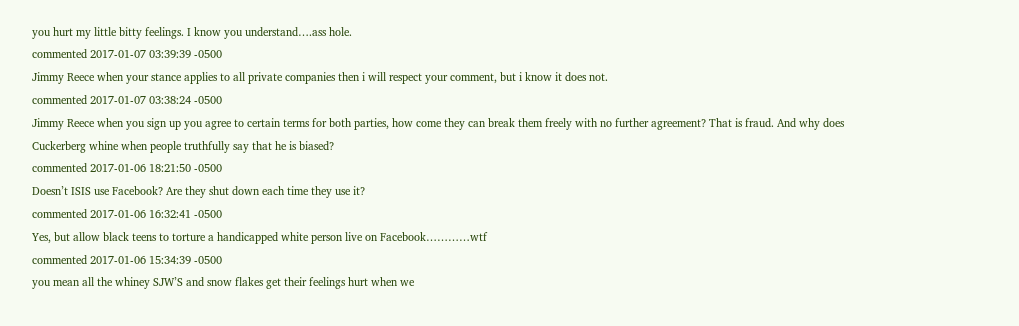you hurt my little bitty feelings. I know you understand….ass hole.
commented 2017-01-07 03:39:39 -0500
Jimmy Reece when your stance applies to all private companies then i will respect your comment, but i know it does not.
commented 2017-01-07 03:38:24 -0500
Jimmy Reece when you sign up you agree to certain terms for both parties, how come they can break them freely with no further agreement? That is fraud. And why does Cuckerberg whine when people truthfully say that he is biased?
commented 2017-01-06 18:21:50 -0500
Doesn’t ISIS use Facebook? Are they shut down each time they use it?
commented 2017-01-06 16:32:41 -0500
Yes, but allow black teens to torture a handicapped white person live on Facebook…………wtf
commented 2017-01-06 15:34:39 -0500
you mean all the whiney SJW’S and snow flakes get their feelings hurt when we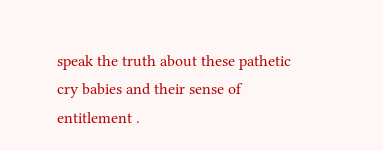speak the truth about these pathetic cry babies and their sense of entitlement .